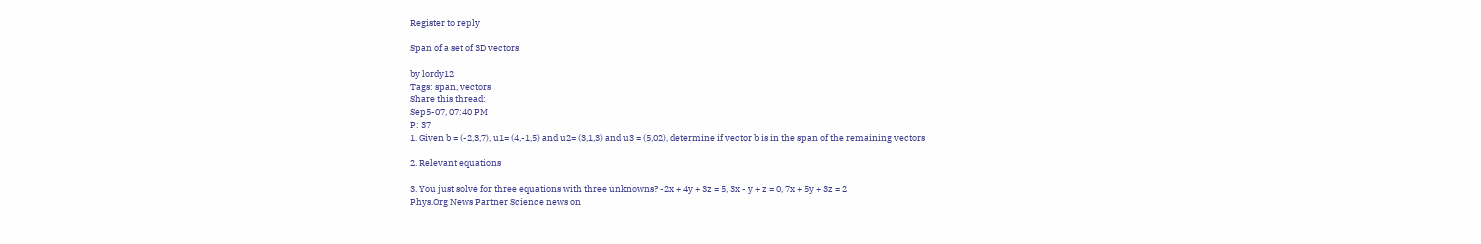Register to reply

Span of a set of 3D vectors

by lordy12
Tags: span, vectors
Share this thread:
Sep5-07, 07:40 PM
P: 37
1. Given b = (-2,3,7), u1= (4,-1,5) and u2= (3,1,3) and u3 = (5,02), determine if vector b is in the span of the remaining vectors

2. Relevant equations

3. You just solve for three equations with three unknowns? -2x + 4y + 3z = 5, 3x - y + z = 0, 7x + 5y + 3z = 2
Phys.Org News Partner Science news on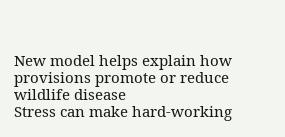New model helps explain how provisions promote or reduce wildlife disease
Stress can make hard-working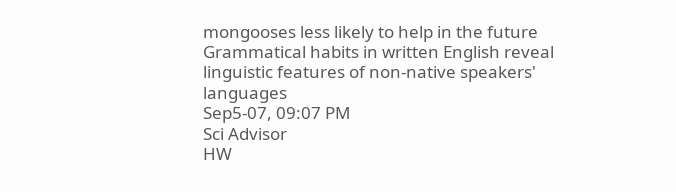mongooses less likely to help in the future
Grammatical habits in written English reveal linguistic features of non-native speakers' languages
Sep5-07, 09:07 PM
Sci Advisor
HW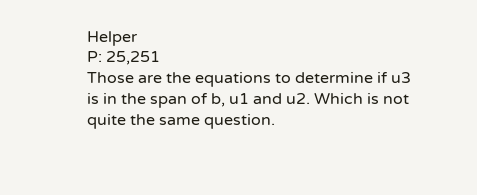Helper
P: 25,251
Those are the equations to determine if u3 is in the span of b, u1 and u2. Which is not quite the same question.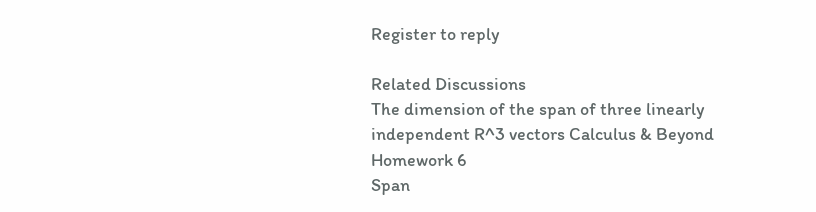Register to reply

Related Discussions
The dimension of the span of three linearly independent R^3 vectors Calculus & Beyond Homework 6
Span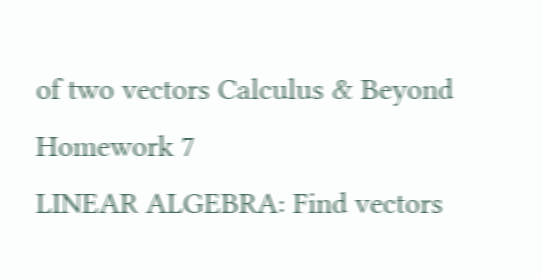of two vectors Calculus & Beyond Homework 7
LINEAR ALGEBRA: Find vectors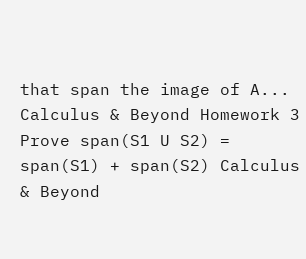that span the image of A... Calculus & Beyond Homework 3
Prove span(S1 U S2) = span(S1) + span(S2) Calculus & Beyond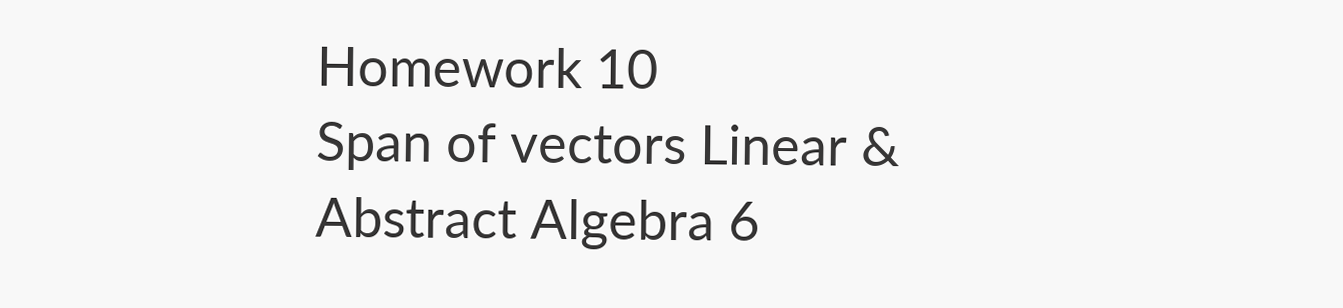Homework 10
Span of vectors Linear & Abstract Algebra 6